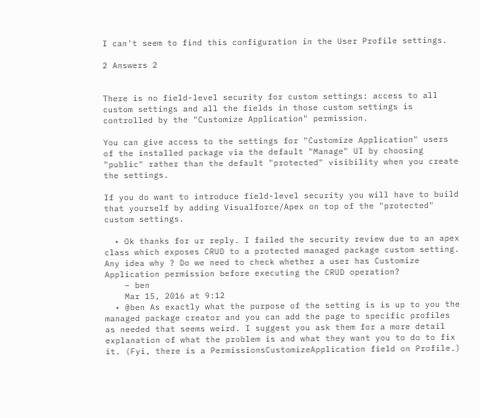I can't seem to find this configuration in the User Profile settings.

2 Answers 2


There is no field-level security for custom settings: access to all custom settings and all the fields in those custom settings is controlled by the "Customize Application" permission.

You can give access to the settings for "Customize Application" users of the installed package via the default "Manage" UI by choosing "public" rather than the default "protected" visibility when you create the settings.

If you do want to introduce field-level security you will have to build that yourself by adding Visualforce/Apex on top of the "protected" custom settings.

  • Ok thanks for ur reply. I failed the security review due to an apex class which exposes CRUD to a protected managed package custom setting. Any idea why ? Do we need to check whether a user has Customize Application permission before executing the CRUD operation?
    – ben
    Mar 15, 2016 at 9:12
  • @ben As exactly what the purpose of the setting is is up to you the managed package creator and you can add the page to specific profiles as needed that seems weird. I suggest you ask them for a more detail explanation of what the problem is and what they want you to do to fix it. (Fyi, there is a PermissionsCustomizeApplication field on Profile.)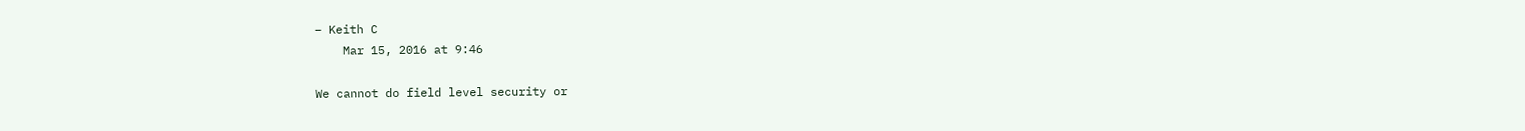– Keith C
    Mar 15, 2016 at 9:46

We cannot do field level security or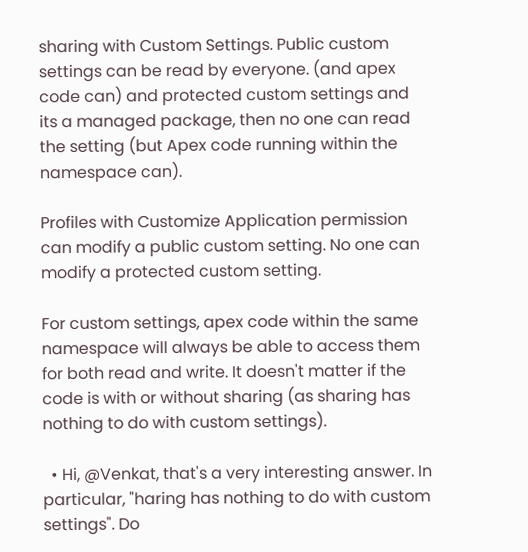sharing with Custom Settings. Public custom settings can be read by everyone. (and apex code can) and protected custom settings and its a managed package, then no one can read the setting (but Apex code running within the namespace can).

Profiles with Customize Application permission can modify a public custom setting. No one can modify a protected custom setting.

For custom settings, apex code within the same namespace will always be able to access them for both read and write. It doesn't matter if the code is with or without sharing (as sharing has nothing to do with custom settings).

  • Hi, @Venkat, that's a very interesting answer. In particular, "haring has nothing to do with custom settings". Do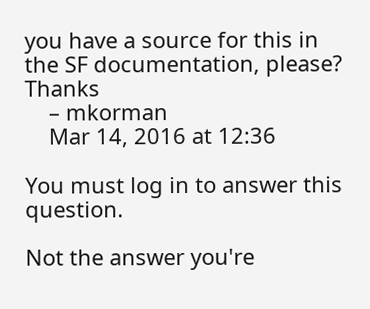you have a source for this in the SF documentation, please? Thanks
    – mkorman
    Mar 14, 2016 at 12:36

You must log in to answer this question.

Not the answer you're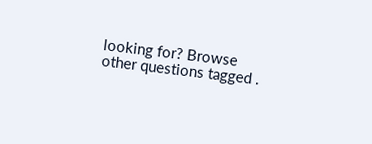looking for? Browse other questions tagged .